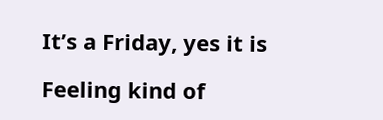It’s a Friday, yes it is

Feeling kind of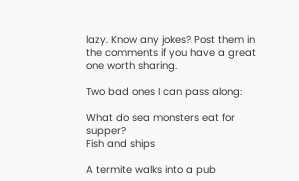lazy. Know any jokes? Post them in the comments if you have a great one worth sharing.

Two bad ones I can pass along:

What do sea monsters eat for supper?
Fish and ships

A termite walks into a pub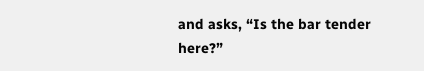and asks, “Is the bar tender here?”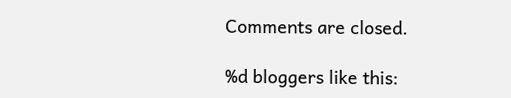Comments are closed.

%d bloggers like this: